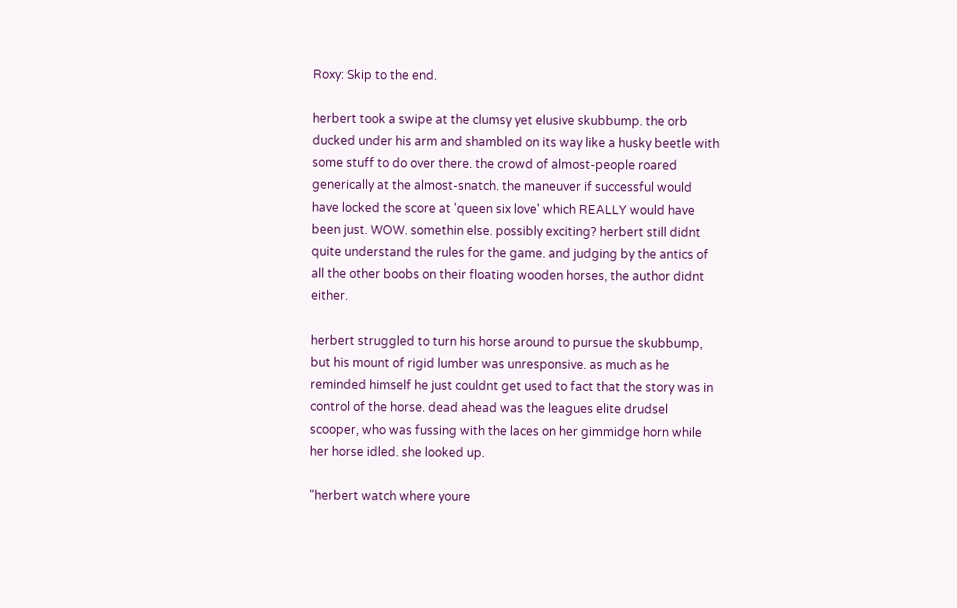Roxy: Skip to the end.

herbert took a swipe at the clumsy yet elusive skubbump. the orb ducked under his arm and shambled on its way like a husky beetle with some stuff to do over there. the crowd of almost-people roared generically at the almost-snatch. the maneuver if successful would have locked the score at 'queen six love' which REALLY would have been just. WOW. somethin else. possibly exciting? herbert still didnt quite understand the rules for the game. and judging by the antics of all the other boobs on their floating wooden horses, the author didnt either.

herbert struggled to turn his horse around to pursue the skubbump, but his mount of rigid lumber was unresponsive. as much as he reminded himself he just couldnt get used to fact that the story was in control of the horse. dead ahead was the leagues elite drudsel scooper, who was fussing with the laces on her gimmidge horn while her horse idled. she looked up.

"herbert watch where youre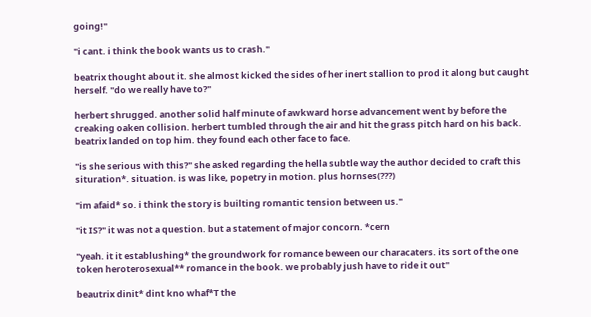going!"

"i cant. i think the book wants us to crash."

beatrix thought about it. she almost kicked the sides of her inert stallion to prod it along but caught herself. "do we really have to?"

herbert shrugged. another solid half minute of awkward horse advancement went by before the creaking oaken collision. herbert tumbled through the air and hit the grass pitch hard on his back. beatrix landed on top him. they found each other face to face.

"is she serious with this?" she asked regarding the hella subtle way the author decided to craft this situration*. situation. is was like, popetry in motion. plus hornses(???)

"im afaid* so. i think the story is builting romantic tension between us."

"it IS?" it was not a question. but a statement of major concorn. *cern

"yeah. it it establushing* the groundwork for romance beween our characaters. its sort of the one token heroterosexual** romance in the book. we probably jush have to ride it out"

beautrix dinit* dint kno whaf*T the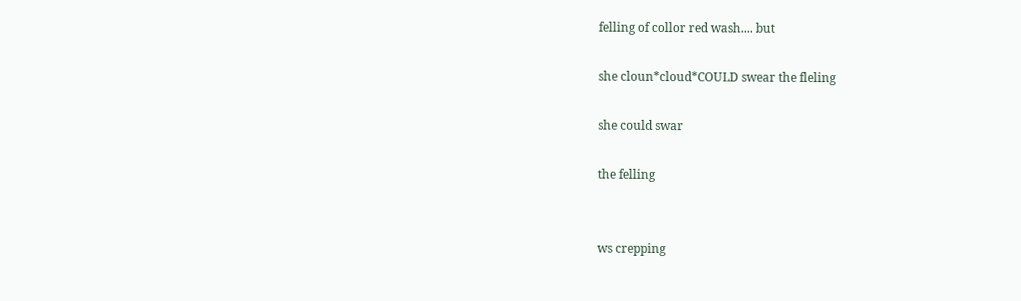felling of collor red wash.... but

she cloun*cloud*COULD swear the fleling

she could swar

the felling


ws crepping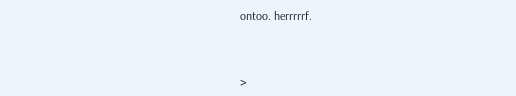ontoo. herrrrrf.



>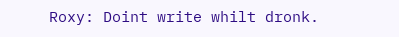Roxy: Doint write whilt dronk.